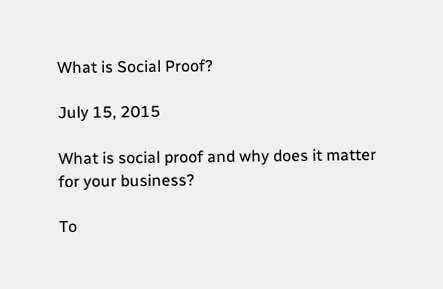What is Social Proof?

July 15, 2015

What is social proof and why does it matter for your business?

To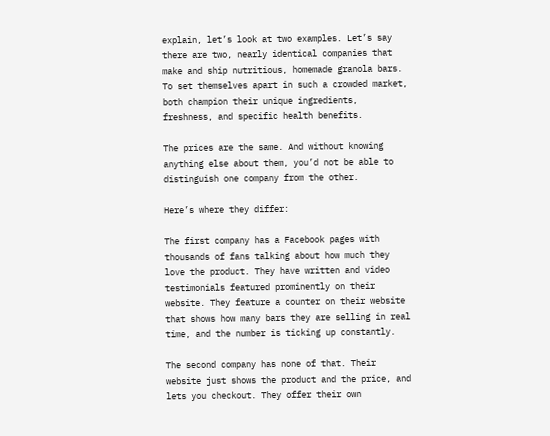explain, let’s look at two examples. Let’s say there are two, nearly identical companies that make and ship nutritious, homemade granola bars. To set themselves apart in such a crowded market, both champion their unique ingredients, freshness, and specific health benefits.

The prices are the same. And without knowing anything else about them, you’d not be able to distinguish one company from the other.

Here’s where they differ:

The first company has a Facebook pages with thousands of fans talking about how much they love the product. They have written and video testimonials featured prominently on their website. They feature a counter on their website that shows how many bars they are selling in real time, and the number is ticking up constantly.

The second company has none of that. Their website just shows the product and the price, and lets you checkout. They offer their own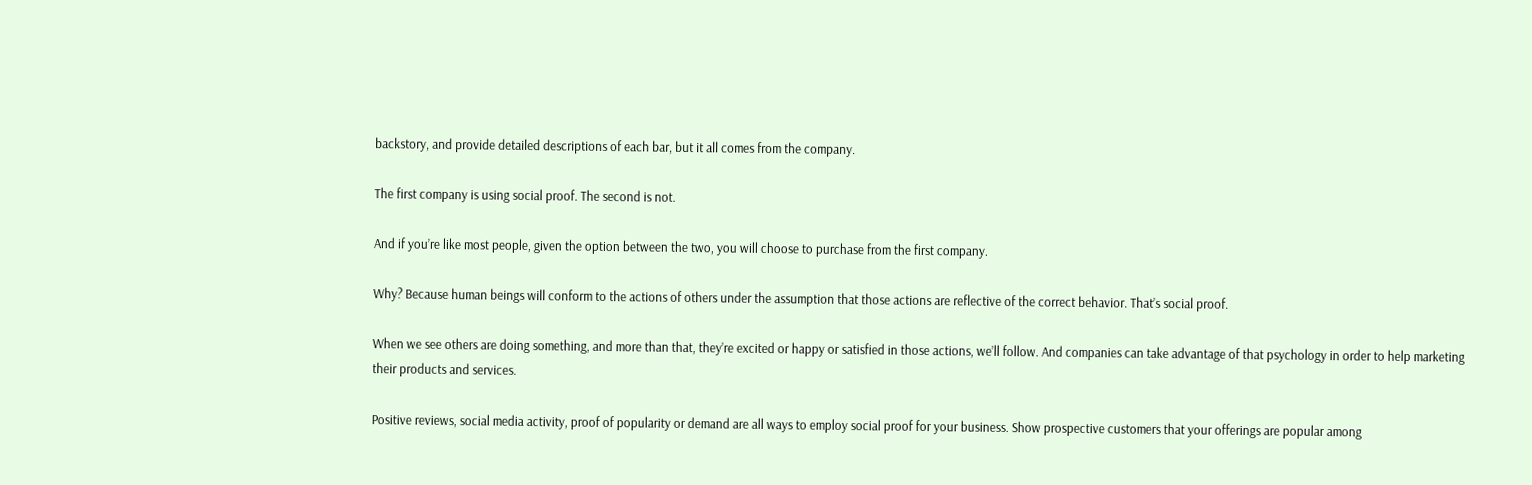backstory, and provide detailed descriptions of each bar, but it all comes from the company.

The first company is using social proof. The second is not.

And if you’re like most people, given the option between the two, you will choose to purchase from the first company.

Why? Because human beings will conform to the actions of others under the assumption that those actions are reflective of the correct behavior. That’s social proof.

When we see others are doing something, and more than that, they’re excited or happy or satisfied in those actions, we’ll follow. And companies can take advantage of that psychology in order to help marketing their products and services.

Positive reviews, social media activity, proof of popularity or demand are all ways to employ social proof for your business. Show prospective customers that your offerings are popular among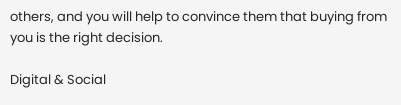others, and you will help to convince them that buying from you is the right decision.

Digital & Social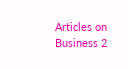Articles on Business 2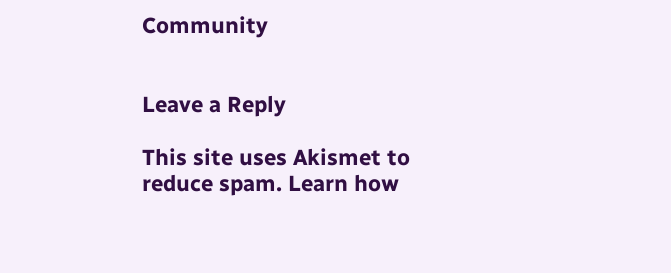Community


Leave a Reply

This site uses Akismet to reduce spam. Learn how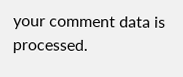your comment data is processed.